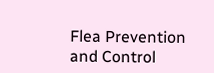Flea Prevention and Control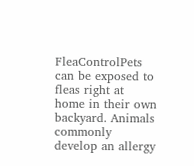FleaControlPets can be exposed to fleas right at home in their own backyard. Animals commonly develop an allergy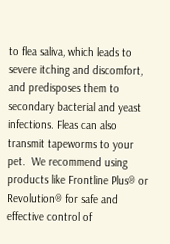to flea saliva, which leads to severe itching and discomfort, and predisposes them to secondary bacterial and yeast infections. Fleas can also transmit tapeworms to your pet.  We recommend using products like Frontline Plus® or Revolution® for safe and effective control of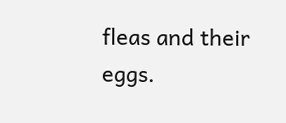fleas and their eggs.